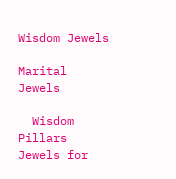Wisdom Jewels

Marital Jewels

  Wisdom Pillars Jewels for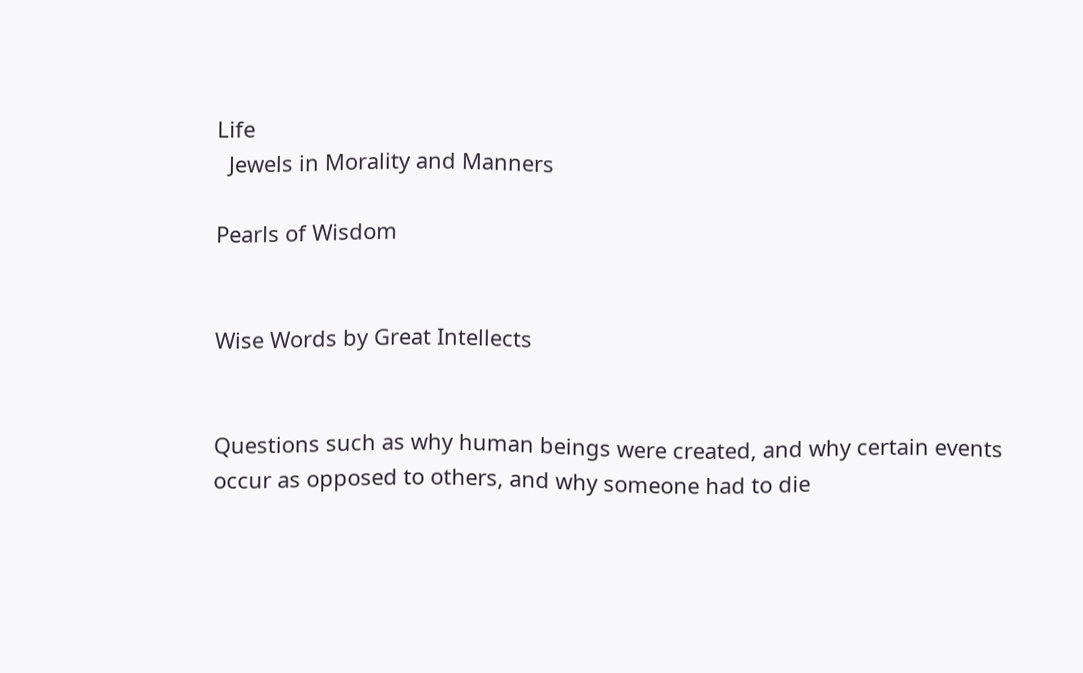Life
  Jewels in Morality and Manners

Pearls of Wisdom


Wise Words by Great Intellects


Questions such as why human beings were created, and why certain events occur as opposed to others, and why someone had to die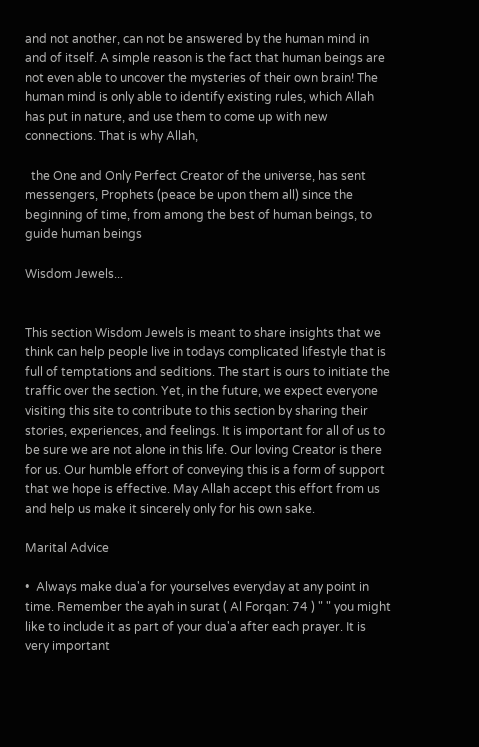and not another, can not be answered by the human mind in and of itself. A simple reason is the fact that human beings are not even able to uncover the mysteries of their own brain! The human mind is only able to identify existing rules, which Allah has put in nature, and use them to come up with new connections. That is why Allah,

  the One and Only Perfect Creator of the universe, has sent messengers, Prophets (peace be upon them all) since the beginning of time, from among the best of human beings, to guide human beings

Wisdom Jewels...


This section Wisdom Jewels is meant to share insights that we think can help people live in todays complicated lifestyle that is full of temptations and seditions. The start is ours to initiate the traffic over the section. Yet, in the future, we expect everyone visiting this site to contribute to this section by sharing their stories, experiences, and feelings. It is important for all of us to be sure we are not alone in this life. Our loving Creator is there for us. Our humble effort of conveying this is a form of support that we hope is effective. May Allah accept this effort from us and help us make it sincerely only for his own sake.

Marital Advice

•  Always make dua'a for yourselves everyday at any point in time. Remember the ayah in surat ( Al Forqan: 74 ) " " you might like to include it as part of your dua'a after each prayer. It is very important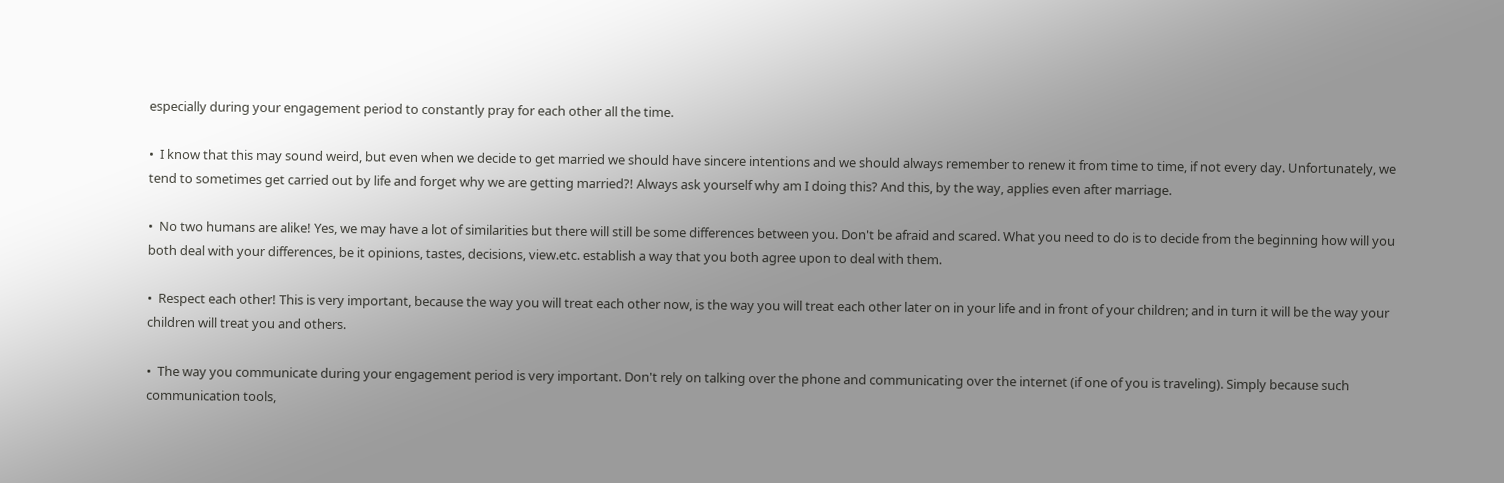especially during your engagement period to constantly pray for each other all the time.

•  I know that this may sound weird, but even when we decide to get married we should have sincere intentions and we should always remember to renew it from time to time, if not every day. Unfortunately, we tend to sometimes get carried out by life and forget why we are getting married?! Always ask yourself why am I doing this? And this, by the way, applies even after marriage.

•  No two humans are alike! Yes, we may have a lot of similarities but there will still be some differences between you. Don't be afraid and scared. What you need to do is to decide from the beginning how will you both deal with your differences, be it opinions, tastes, decisions, view.etc. establish a way that you both agree upon to deal with them.

•  Respect each other! This is very important, because the way you will treat each other now, is the way you will treat each other later on in your life and in front of your children; and in turn it will be the way your children will treat you and others.

•  The way you communicate during your engagement period is very important. Don't rely on talking over the phone and communicating over the internet (if one of you is traveling). Simply because such communication tools,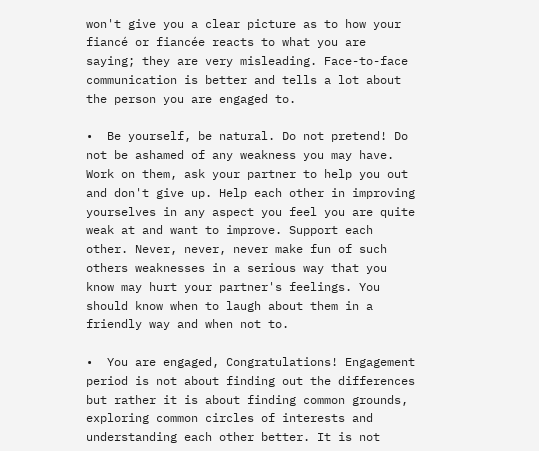won't give you a clear picture as to how your fiancé or fiancée reacts to what you are saying; they are very misleading. Face-to-face communication is better and tells a lot about the person you are engaged to.

•  Be yourself, be natural. Do not pretend! Do not be ashamed of any weakness you may have. Work on them, ask your partner to help you out and don't give up. Help each other in improving yourselves in any aspect you feel you are quite weak at and want to improve. Support each other. Never, never, never make fun of such others weaknesses in a serious way that you know may hurt your partner's feelings. You should know when to laugh about them in a friendly way and when not to.

•  You are engaged, Congratulations! Engagement period is not about finding out the differences but rather it is about finding common grounds, exploring common circles of interests and understanding each other better. It is not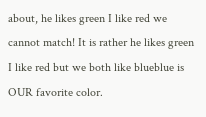about, he likes green I like red we cannot match! It is rather he likes green I like red but we both like blueblue is OUR favorite color.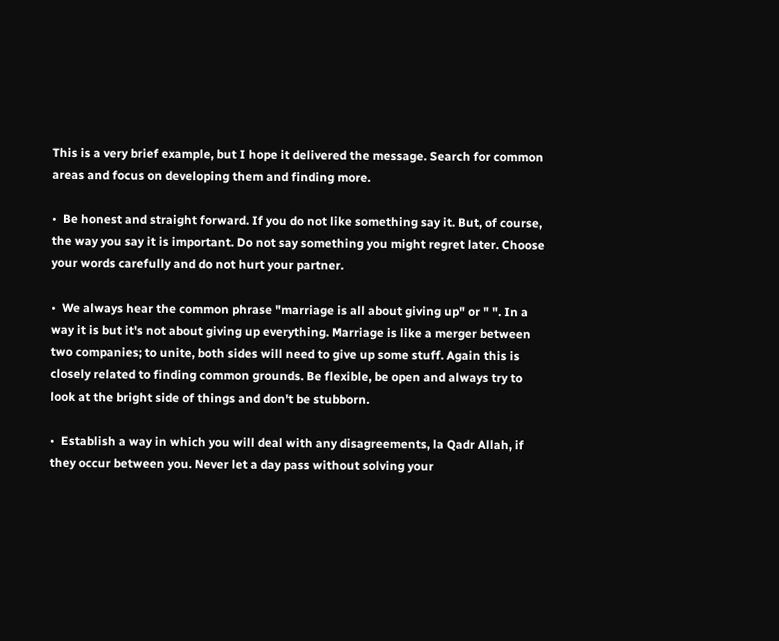This is a very brief example, but I hope it delivered the message. Search for common areas and focus on developing them and finding more.

•  Be honest and straight forward. If you do not like something say it. But, of course, the way you say it is important. Do not say something you might regret later. Choose your words carefully and do not hurt your partner.

•  We always hear the common phrase "marriage is all about giving up" or " ". In a way it is but it's not about giving up everything. Marriage is like a merger between two companies; to unite, both sides will need to give up some stuff. Again this is closely related to finding common grounds. Be flexible, be open and always try to look at the bright side of things and don't be stubborn.

•  Establish a way in which you will deal with any disagreements, la Qadr Allah, if they occur between you. Never let a day pass without solving your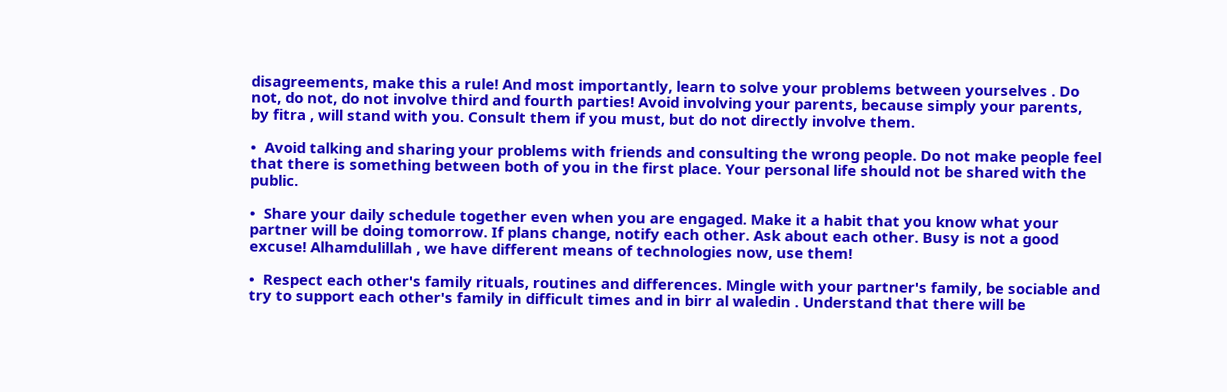disagreements, make this a rule! And most importantly, learn to solve your problems between yourselves . Do not, do not, do not involve third and fourth parties! Avoid involving your parents, because simply your parents, by fitra , will stand with you. Consult them if you must, but do not directly involve them.

•  Avoid talking and sharing your problems with friends and consulting the wrong people. Do not make people feel that there is something between both of you in the first place. Your personal life should not be shared with the public.

•  Share your daily schedule together even when you are engaged. Make it a habit that you know what your partner will be doing tomorrow. If plans change, notify each other. Ask about each other. Busy is not a good excuse! Alhamdulillah , we have different means of technologies now, use them!

•  Respect each other's family rituals, routines and differences. Mingle with your partner's family, be sociable and try to support each other's family in difficult times and in birr al waledin . Understand that there will be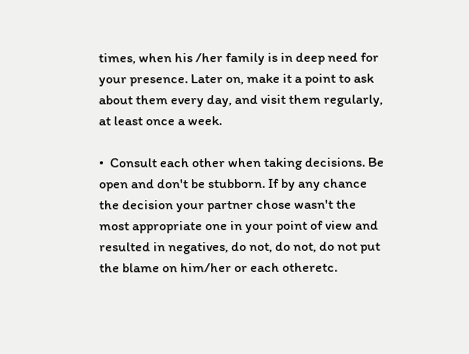times, when his /her family is in deep need for your presence. Later on, make it a point to ask about them every day, and visit them regularly, at least once a week.

•  Consult each other when taking decisions. Be open and don't be stubborn. If by any chance the decision your partner chose wasn't the most appropriate one in your point of view and resulted in negatives, do not, do not, do not put the blame on him/her or each otheretc.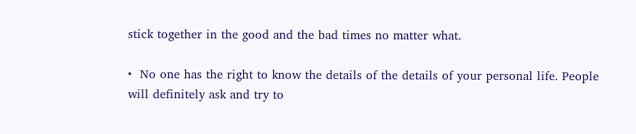stick together in the good and the bad times no matter what.

•  No one has the right to know the details of the details of your personal life. People will definitely ask and try to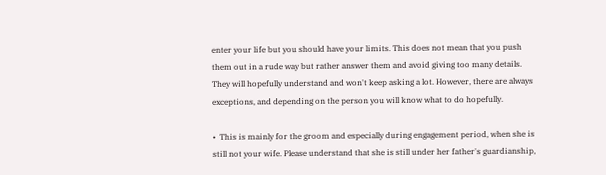enter your life but you should have your limits. This does not mean that you push them out in a rude way but rather answer them and avoid giving too many details. They will hopefully understand and won't keep asking a lot. However, there are always exceptions, and depending on the person you will know what to do hopefully.

•  This is mainly for the groom and especially during engagement period, when she is still not your wife. Please understand that she is still under her father's guardianship,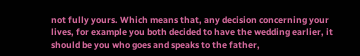not fully yours. Which means that, any decision concerning your lives, for example you both decided to have the wedding earlier, it should be you who goes and speaks to the father,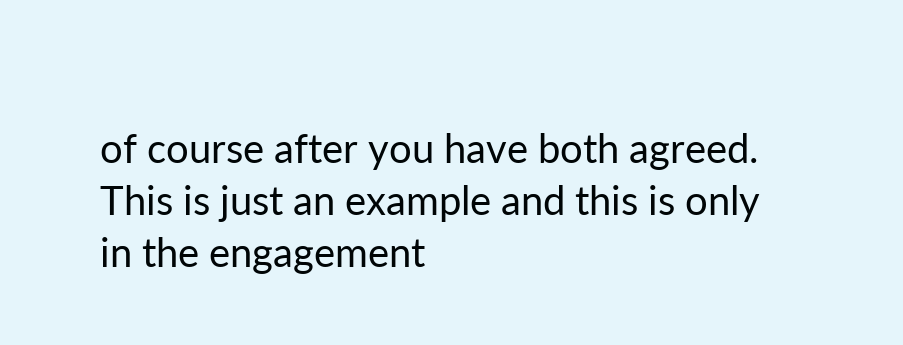of course after you have both agreed. This is just an example and this is only in the engagement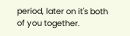period, later on it's both of you together.